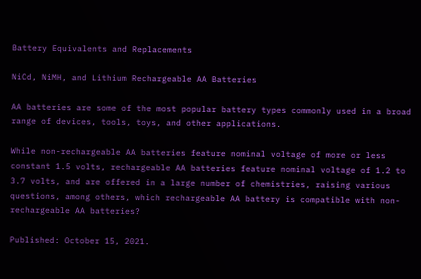Battery Equivalents and Replacements

NiCd, NiMH, and Lithium Rechargeable AA Batteries

AA batteries are some of the most popular battery types commonly used in a broad range of devices, tools, toys, and other applications.

While non-rechargeable AA batteries feature nominal voltage of more or less constant 1.5 volts, rechargeable AA batteries feature nominal voltage of 1.2 to 3.7 volts, and are offered in a large number of chemistries, raising various questions, among others, which rechargeable AA battery is compatible with non-rechargeable AA batteries?

Published: October 15, 2021.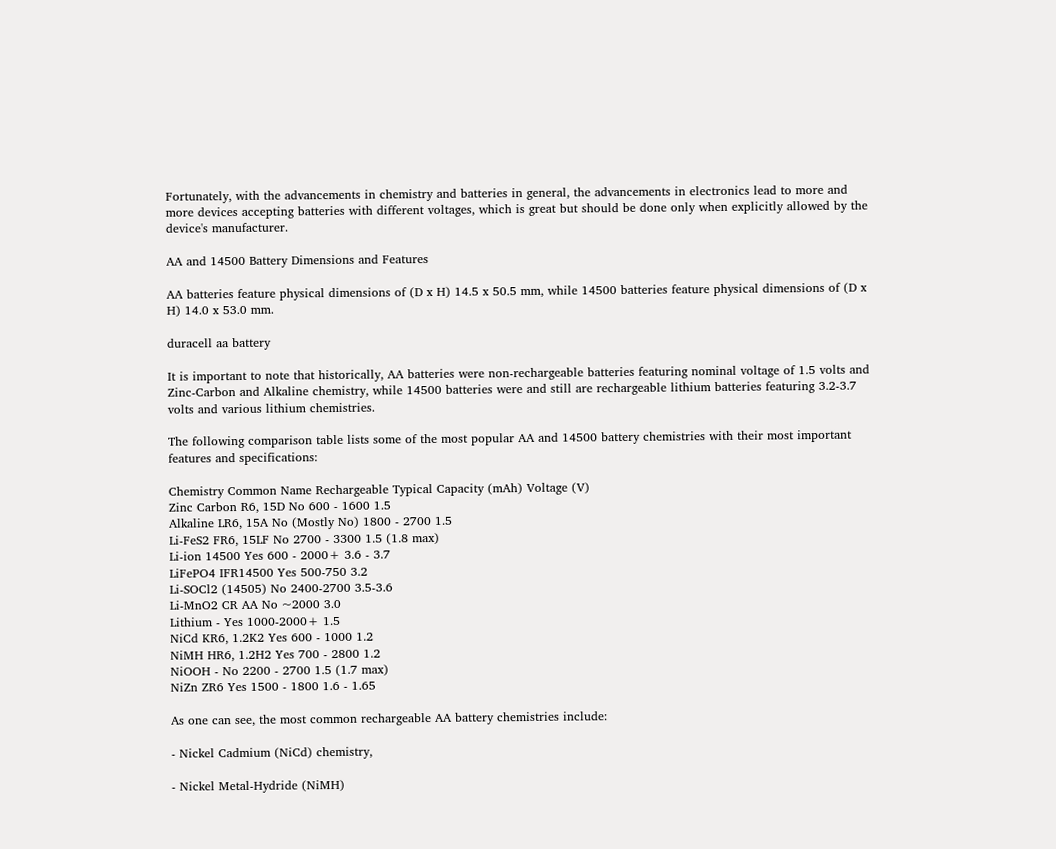Fortunately, with the advancements in chemistry and batteries in general, the advancements in electronics lead to more and more devices accepting batteries with different voltages, which is great but should be done only when explicitly allowed by the device's manufacturer.

AA and 14500 Battery Dimensions and Features

AA batteries feature physical dimensions of (D x H) 14.5 x 50.5 mm, while 14500 batteries feature physical dimensions of (D x H) 14.0 x 53.0 mm.

duracell aa battery

It is important to note that historically, AA batteries were non-rechargeable batteries featuring nominal voltage of 1.5 volts and Zinc-Carbon and Alkaline chemistry, while 14500 batteries were and still are rechargeable lithium batteries featuring 3.2-3.7 volts and various lithium chemistries.

The following comparison table lists some of the most popular AA and 14500 battery chemistries with their most important features and specifications:

Chemistry Common Name Rechargeable Typical Capacity (mAh) Voltage (V)
Zinc Carbon R6, 15D No 600 - 1600 1.5
Alkaline LR6, 15A No (Mostly No) 1800 - 2700 1.5
Li-FeS2 FR6, 15LF No 2700 - 3300 1.5 (1.8 max)
Li-ion 14500 Yes 600 - 2000+ 3.6 - 3.7
LiFePO4 IFR14500 Yes 500-750 3.2
Li-SOCl2 (14505) No 2400-2700 3.5-3.6
Li-MnO2 CR AA No ~2000 3.0
Lithium - Yes 1000-2000+ 1.5
NiCd KR6, 1.2K2 Yes 600 - 1000 1.2
NiMH HR6, 1.2H2 Yes 700 - 2800 1.2
NiOOH - No 2200 - 2700 1.5 (1.7 max)
NiZn ZR6 Yes 1500 - 1800 1.6 - 1.65

As one can see, the most common rechargeable AA battery chemistries include:

- Nickel Cadmium (NiCd) chemistry,

- Nickel Metal-Hydride (NiMH)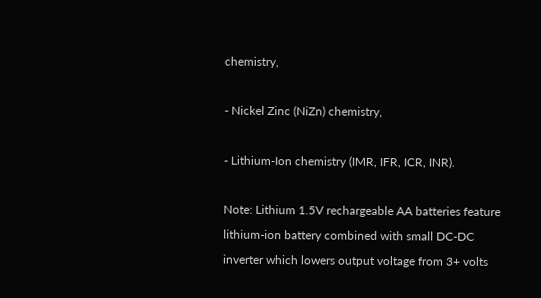chemistry,

- Nickel Zinc (NiZn) chemistry,

- Lithium-Ion chemistry (IMR, IFR, ICR, INR).

Note: Lithium 1.5V rechargeable AA batteries feature lithium-ion battery combined with small DC-DC inverter which lowers output voltage from 3+ volts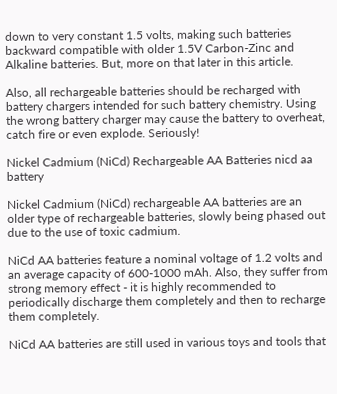down to very constant 1.5 volts, making such batteries backward compatible with older 1.5V Carbon-Zinc and Alkaline batteries. But, more on that later in this article.

Also, all rechargeable batteries should be recharged with battery chargers intended for such battery chemistry. Using the wrong battery charger may cause the battery to overheat, catch fire or even explode. Seriously!

Nickel Cadmium (NiCd) Rechargeable AA Batteries nicd aa battery

Nickel Cadmium (NiCd) rechargeable AA batteries are an older type of rechargeable batteries, slowly being phased out due to the use of toxic cadmium.

NiCd AA batteries feature a nominal voltage of 1.2 volts and an average capacity of 600-1000 mAh. Also, they suffer from strong memory effect - it is highly recommended to periodically discharge them completely and then to recharge them completely.

NiCd AA batteries are still used in various toys and tools that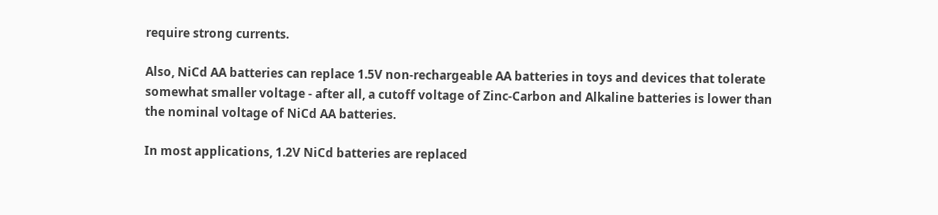require strong currents.

Also, NiCd AA batteries can replace 1.5V non-rechargeable AA batteries in toys and devices that tolerate somewhat smaller voltage - after all, a cutoff voltage of Zinc-Carbon and Alkaline batteries is lower than the nominal voltage of NiCd AA batteries.

In most applications, 1.2V NiCd batteries are replaced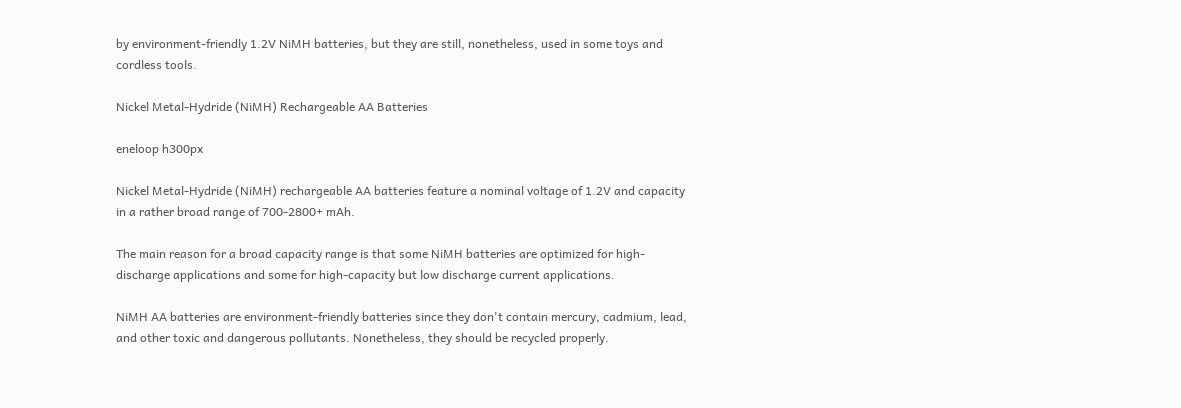by environment-friendly 1.2V NiMH batteries, but they are still, nonetheless, used in some toys and cordless tools.

Nickel Metal-Hydride (NiMH) Rechargeable AA Batteries

eneloop h300px

Nickel Metal-Hydride (NiMH) rechargeable AA batteries feature a nominal voltage of 1.2V and capacity in a rather broad range of 700-2800+ mAh.

The main reason for a broad capacity range is that some NiMH batteries are optimized for high-discharge applications and some for high-capacity but low discharge current applications.

NiMH AA batteries are environment-friendly batteries since they don't contain mercury, cadmium, lead, and other toxic and dangerous pollutants. Nonetheless, they should be recycled properly.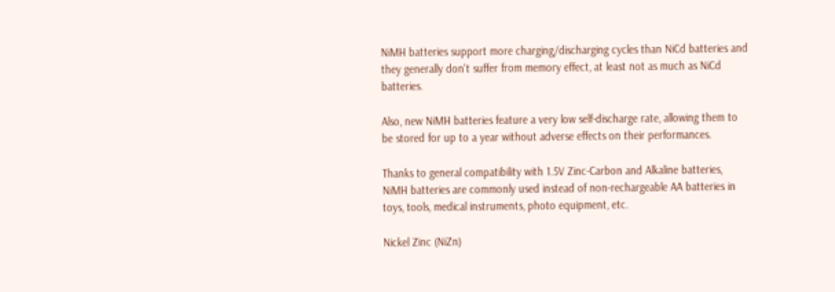NiMH batteries support more charging/discharging cycles than NiCd batteries and they generally don't suffer from memory effect, at least not as much as NiCd batteries.

Also, new NiMH batteries feature a very low self-discharge rate, allowing them to be stored for up to a year without adverse effects on their performances.

Thanks to general compatibility with 1.5V Zinc-Carbon and Alkaline batteries, NiMH batteries are commonly used instead of non-rechargeable AA batteries in toys, tools, medical instruments, photo equipment, etc.

Nickel Zinc (NiZn)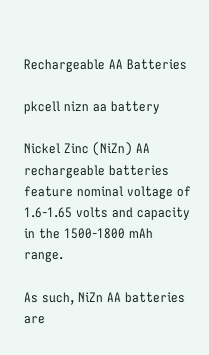Rechargeable AA Batteries

pkcell nizn aa battery

Nickel Zinc (NiZn) AA rechargeable batteries feature nominal voltage of 1.6-1.65 volts and capacity in the 1500-1800 mAh range.

As such, NiZn AA batteries are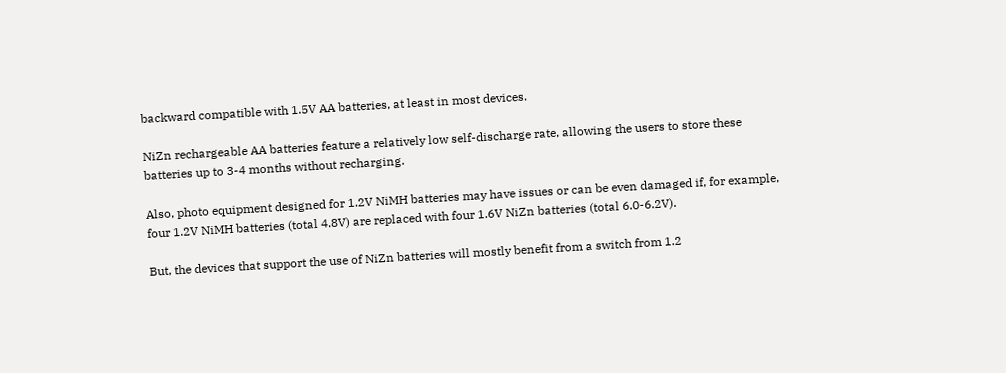backward compatible with 1.5V AA batteries, at least in most devices.

NiZn rechargeable AA batteries feature a relatively low self-discharge rate, allowing the users to store these batteries up to 3-4 months without recharging.

Also, photo equipment designed for 1.2V NiMH batteries may have issues or can be even damaged if, for example, four 1.2V NiMH batteries (total 4.8V) are replaced with four 1.6V NiZn batteries (total 6.0-6.2V).

But, the devices that support the use of NiZn batteries will mostly benefit from a switch from 1.2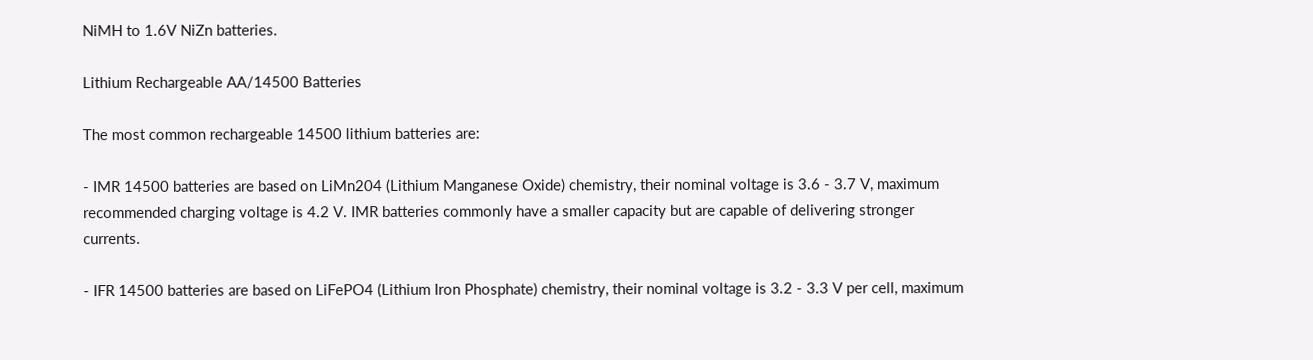NiMH to 1.6V NiZn batteries.

Lithium Rechargeable AA/14500 Batteries

The most common rechargeable 14500 lithium batteries are:

- IMR 14500 batteries are based on LiMn204 (Lithium Manganese Oxide) chemistry, their nominal voltage is 3.6 - 3.7 V, maximum recommended charging voltage is 4.2 V. IMR batteries commonly have a smaller capacity but are capable of delivering stronger currents.

- IFR 14500 batteries are based on LiFePO4 (Lithium Iron Phosphate) chemistry, their nominal voltage is 3.2 - 3.3 V per cell, maximum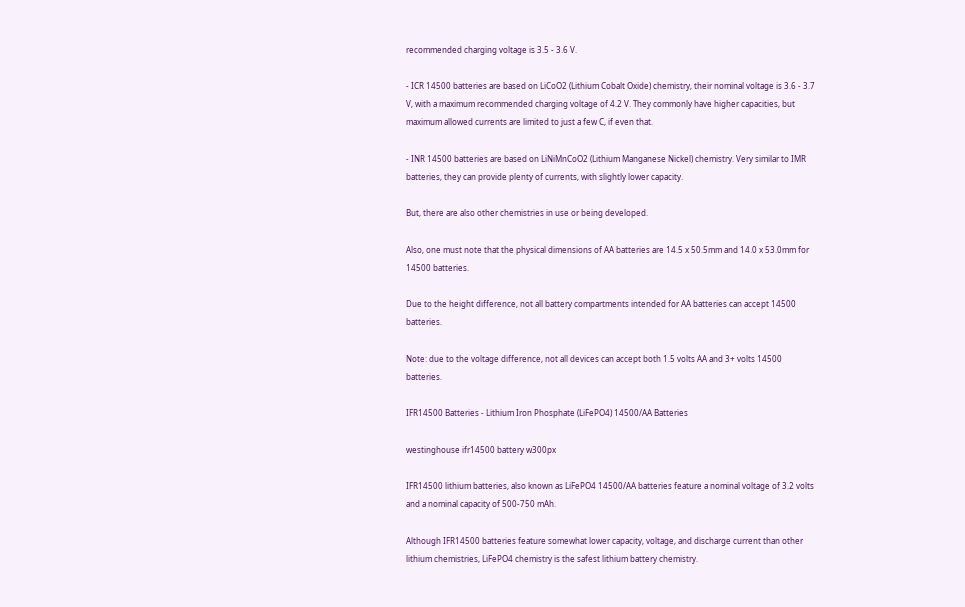recommended charging voltage is 3.5 - 3.6 V.

- ICR 14500 batteries are based on LiCoO2 (Lithium Cobalt Oxide) chemistry, their nominal voltage is 3.6 - 3.7 V, with a maximum recommended charging voltage of 4.2 V. They commonly have higher capacities, but maximum allowed currents are limited to just a few C, if even that.

- INR 14500 batteries are based on LiNiMnCoO2 (Lithium Manganese Nickel) chemistry. Very similar to IMR batteries, they can provide plenty of currents, with slightly lower capacity.

But, there are also other chemistries in use or being developed.

Also, one must note that the physical dimensions of AA batteries are 14.5 x 50.5mm and 14.0 x 53.0mm for 14500 batteries.

Due to the height difference, not all battery compartments intended for AA batteries can accept 14500 batteries.

Note: due to the voltage difference, not all devices can accept both 1.5 volts AA and 3+ volts 14500 batteries.

IFR14500 Batteries - Lithium Iron Phosphate (LiFePO4) 14500/AA Batteries

westinghouse ifr14500 battery w300px

IFR14500 lithium batteries, also known as LiFePO4 14500/AA batteries feature a nominal voltage of 3.2 volts and a nominal capacity of 500-750 mAh.

Although IFR14500 batteries feature somewhat lower capacity, voltage, and discharge current than other lithium chemistries, LiFePO4 chemistry is the safest lithium battery chemistry.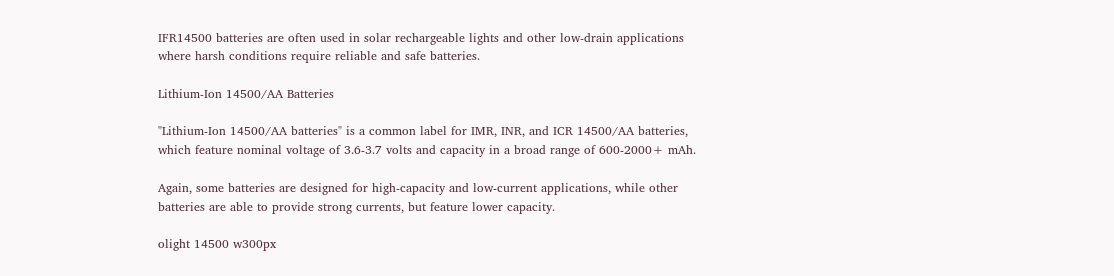IFR14500 batteries are often used in solar rechargeable lights and other low-drain applications where harsh conditions require reliable and safe batteries.

Lithium-Ion 14500/AA Batteries

"Lithium-Ion 14500/AA batteries" is a common label for IMR, INR, and ICR 14500/AA batteries, which feature nominal voltage of 3.6-3.7 volts and capacity in a broad range of 600-2000+ mAh.

Again, some batteries are designed for high-capacity and low-current applications, while other batteries are able to provide strong currents, but feature lower capacity.

olight 14500 w300px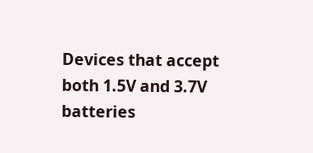Devices that accept both 1.5V and 3.7V batteries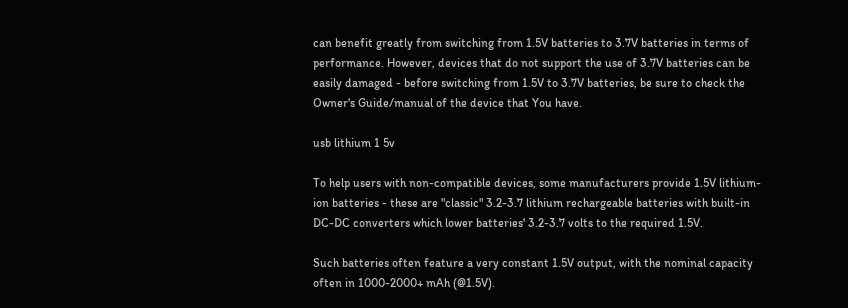can benefit greatly from switching from 1.5V batteries to 3.7V batteries in terms of performance. However, devices that do not support the use of 3.7V batteries can be easily damaged - before switching from 1.5V to 3.7V batteries, be sure to check the Owner's Guide/manual of the device that You have.

usb lithium 1 5v

To help users with non-compatible devices, some manufacturers provide 1.5V lithium-ion batteries - these are "classic" 3.2-3.7 lithium rechargeable batteries with built-in DC-DC converters which lower batteries' 3.2-3.7 volts to the required 1.5V.

Such batteries often feature a very constant 1.5V output, with the nominal capacity often in 1000-2000+ mAh (@1.5V).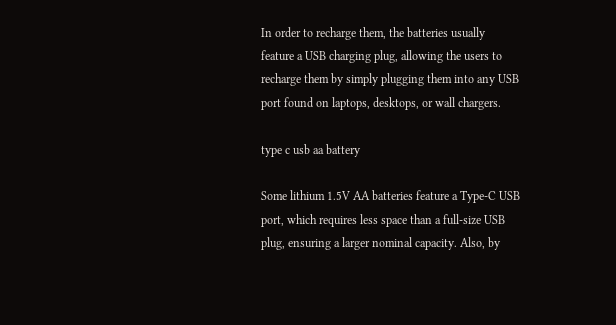In order to recharge them, the batteries usually feature a USB charging plug, allowing the users to recharge them by simply plugging them into any USB port found on laptops, desktops, or wall chargers.

type c usb aa battery

Some lithium 1.5V AA batteries feature a Type-C USB port, which requires less space than a full-size USB plug, ensuring a larger nominal capacity. Also, by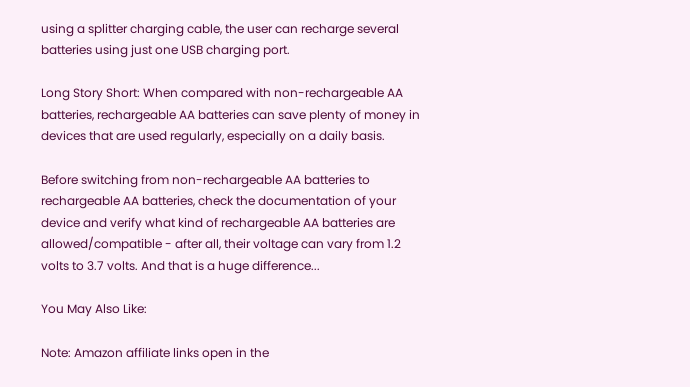using a splitter charging cable, the user can recharge several batteries using just one USB charging port.

Long Story Short: When compared with non-rechargeable AA batteries, rechargeable AA batteries can save plenty of money in devices that are used regularly, especially on a daily basis.

Before switching from non-rechargeable AA batteries to rechargeable AA batteries, check the documentation of your device and verify what kind of rechargeable AA batteries are allowed/compatible - after all, their voltage can vary from 1.2 volts to 3.7 volts. And that is a huge difference...

You May Also Like:

Note: Amazon affiliate links open in the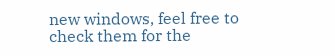new windows, feel free to check them for the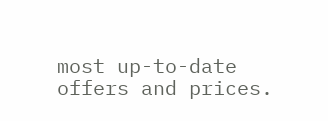most up-to-date offers and prices.